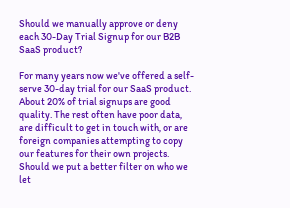Should we manually approve or deny each 30-Day Trial Signup for our B2B SaaS product?

For many years now we've offered a self-serve 30-day trial for our SaaS product. About 20% of trial signups are good quality. The rest often have poor data, are difficult to get in touch with, or are foreign companies attempting to copy our features for their own projects. Should we put a better filter on who we let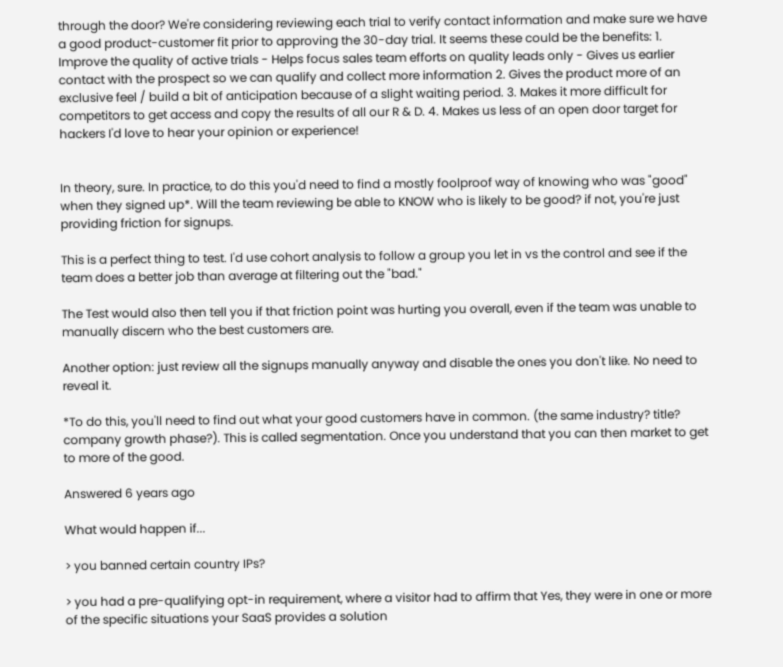through the door? We're considering reviewing each trial to verify contact information and make sure we have a good product-customer fit prior to approving the 30-day trial. It seems these could be the benefits: 1. Improve the quality of active trials - Helps focus sales team efforts on quality leads only - Gives us earlier contact with the prospect so we can qualify and collect more information 2. Gives the product more of an exclusive feel / build a bit of anticipation because of a slight waiting period. 3. Makes it more difficult for competitors to get access and copy the results of all our R & D. 4. Makes us less of an open door target for hackers I'd love to hear your opinion or experience!


In theory, sure. In practice, to do this you'd need to find a mostly foolproof way of knowing who was "good" when they signed up*. Will the team reviewing be able to KNOW who is likely to be good? if not, you're just providing friction for signups.

This is a perfect thing to test. I'd use cohort analysis to follow a group you let in vs the control and see if the team does a better job than average at filtering out the "bad."

The Test would also then tell you if that friction point was hurting you overall, even if the team was unable to manually discern who the best customers are.

Another option: just review all the signups manually anyway and disable the ones you don't like. No need to reveal it.

*To do this, you'll need to find out what your good customers have in common. (the same industry? title? company growth phase?). This is called segmentation. Once you understand that you can then market to get to more of the good.

Answered 6 years ago

What would happen if...

> you banned certain country IPs?

> you had a pre-qualifying opt-in requirement, where a visitor had to affirm that Yes, they were in one or more of the specific situations your SaaS provides a solution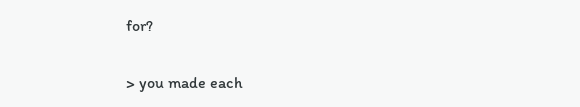for?

> you made each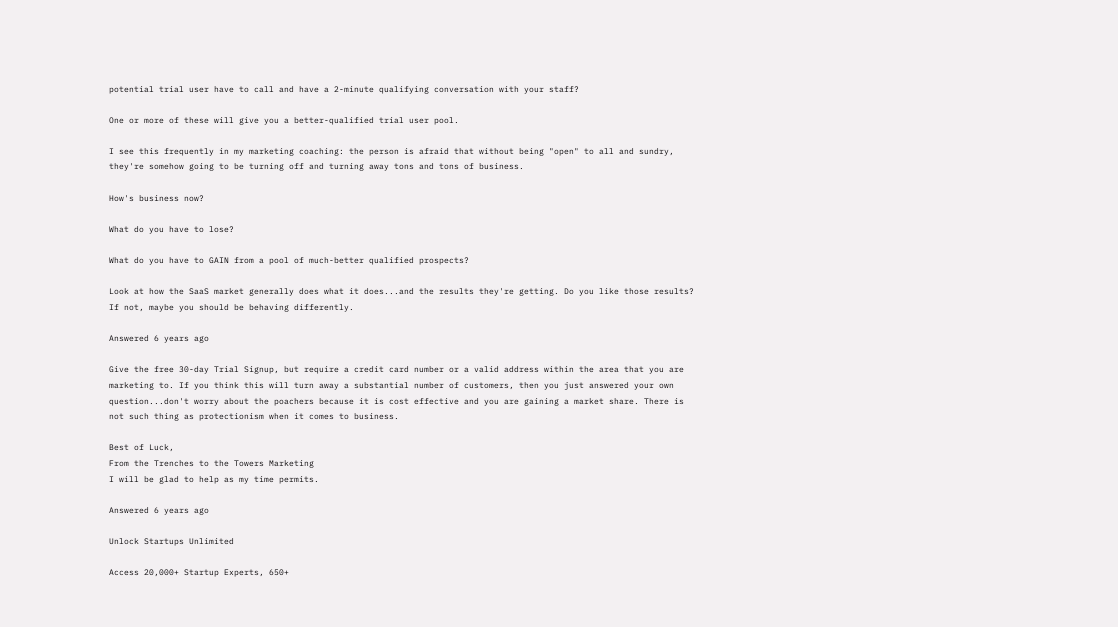potential trial user have to call and have a 2-minute qualifying conversation with your staff?

One or more of these will give you a better-qualified trial user pool.

I see this frequently in my marketing coaching: the person is afraid that without being "open" to all and sundry, they're somehow going to be turning off and turning away tons and tons of business.

How's business now?

What do you have to lose?

What do you have to GAIN from a pool of much-better qualified prospects?

Look at how the SaaS market generally does what it does...and the results they're getting. Do you like those results? If not, maybe you should be behaving differently.

Answered 6 years ago

Give the free 30-day Trial Signup, but require a credit card number or a valid address within the area that you are marketing to. If you think this will turn away a substantial number of customers, then you just answered your own question...don't worry about the poachers because it is cost effective and you are gaining a market share. There is not such thing as protectionism when it comes to business.

Best of Luck,
From the Trenches to the Towers Marketing
I will be glad to help as my time permits.

Answered 6 years ago

Unlock Startups Unlimited

Access 20,000+ Startup Experts, 650+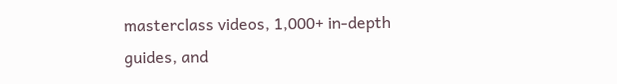masterclass videos, 1,000+ in-depth guides, and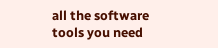all the software tools you need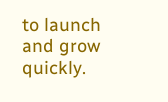to launch and grow quickly.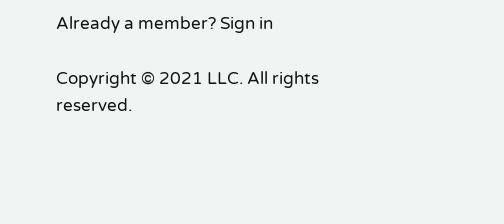Already a member? Sign in

Copyright © 2021 LLC. All rights reserved.